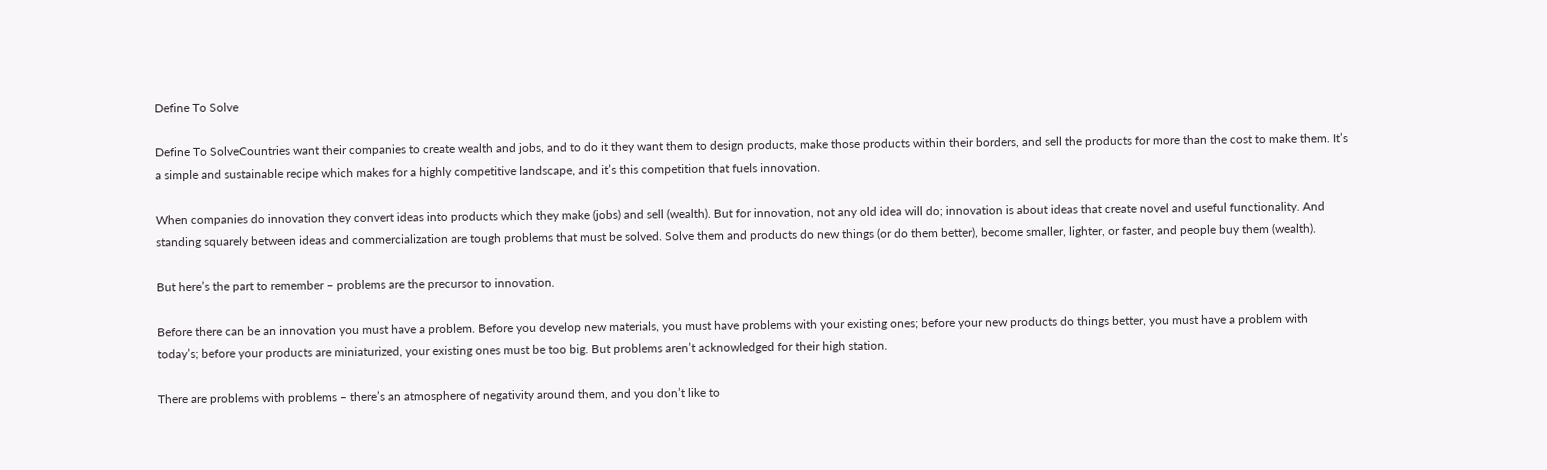Define To Solve

Define To SolveCountries want their companies to create wealth and jobs, and to do it they want them to design products, make those products within their borders, and sell the products for more than the cost to make them. It’s a simple and sustainable recipe which makes for a highly competitive landscape, and it’s this competition that fuels innovation.

When companies do innovation they convert ideas into products which they make (jobs) and sell (wealth). But for innovation, not any old idea will do; innovation is about ideas that create novel and useful functionality. And standing squarely between ideas and commercialization are tough problems that must be solved. Solve them and products do new things (or do them better), become smaller, lighter, or faster, and people buy them (wealth).

But here’s the part to remember – problems are the precursor to innovation.

Before there can be an innovation you must have a problem. Before you develop new materials, you must have problems with your existing ones; before your new products do things better, you must have a problem with today’s; before your products are miniaturized, your existing ones must be too big. But problems aren’t acknowledged for their high station.

There are problems with problems – there’s an atmosphere of negativity around them, and you don’t like to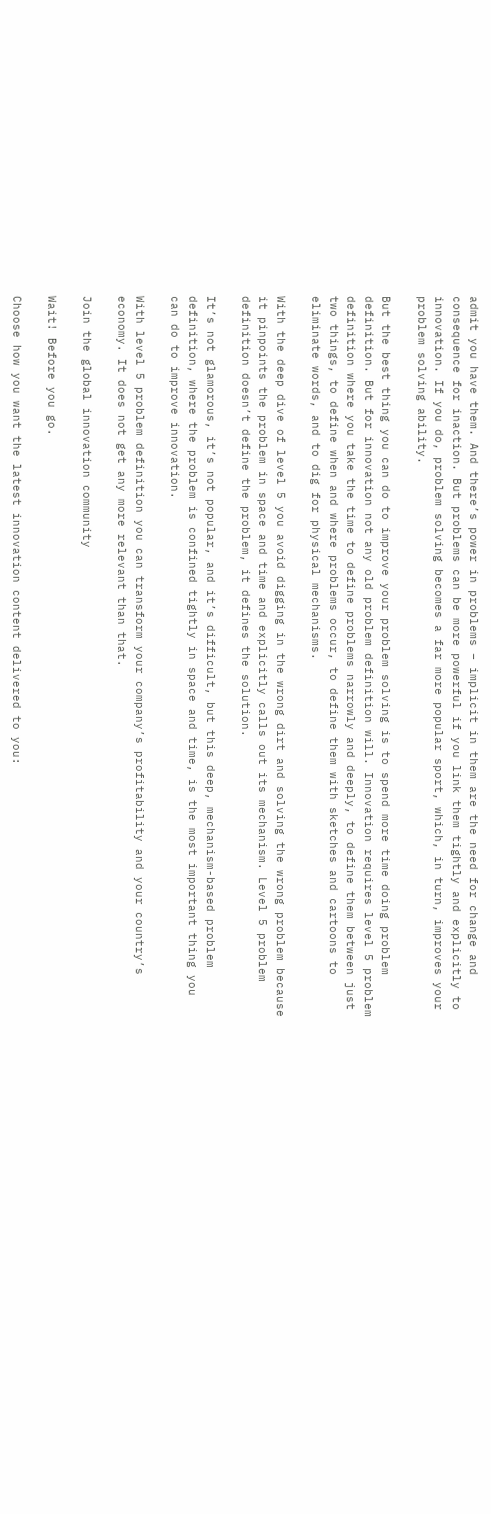admit you have them. And there’s power in problems – implicit in them are the need for change and consequence for inaction. But problems can be more powerful if you link them tightly and explicitly to innovation. If you do, problem solving becomes a far more popular sport, which, in turn, improves your problem solving ability.

But the best thing you can do to improve your problem solving is to spend more time doing problem definition. But for innovation not any old problem definition will. Innovation requires level 5 problem definition where you take the time to define problems narrowly and deeply, to define them between just two things, to define when and where problems occur, to define them with sketches and cartoons to eliminate words, and to dig for physical mechanisms.

With the deep dive of level 5 you avoid digging in the wrong dirt and solving the wrong problem because it pinpoints the problem in space and time and explicitly calls out its mechanism. Level 5 problem definition doesn’t define the problem, it defines the solution.

It’s not glamorous, it’s not popular, and it’s difficult, but this deep, mechanism-based problem definition, where the problem is confined tightly in space and time, is the most important thing you can do to improve innovation.

With level 5 problem definition you can transform your company’s profitability and your country’s economy. It does not get any more relevant than that.

Join the global innovation community

Wait! Before you go.

Choose how you want the latest innovation content delivered to you: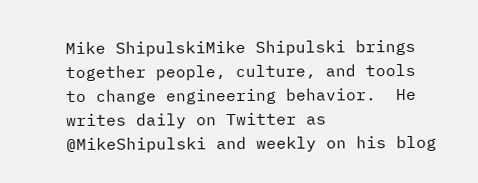Mike ShipulskiMike Shipulski brings together people, culture, and tools to change engineering behavior.  He writes daily on Twitter as @MikeShipulski and weekly on his blog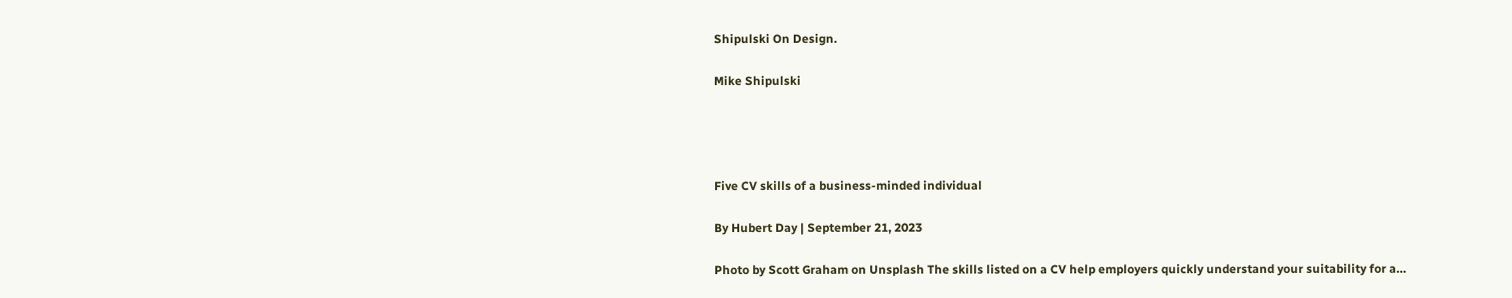Shipulski On Design.

Mike Shipulski




Five CV skills of a business-minded individual

By Hubert Day | September 21, 2023

Photo by Scott Graham on Unsplash The skills listed on a CV help employers quickly understand your suitability for a…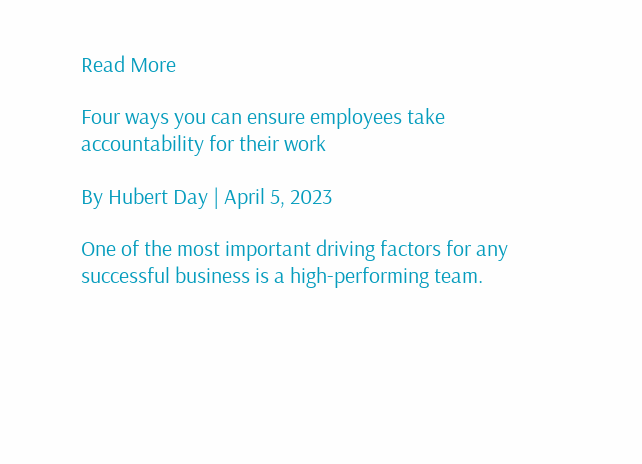Read More

Four ways you can ensure employees take accountability for their work

By Hubert Day | April 5, 2023

One of the most important driving factors for any successful business is a high-performing team.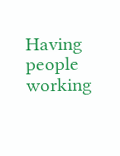Having people working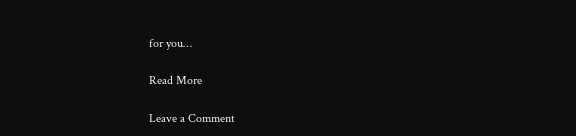for you…

Read More

Leave a Comment